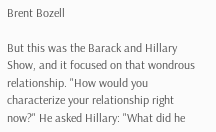Brent Bozell

But this was the Barack and Hillary Show, and it focused on that wondrous relationship. "How would you characterize your relationship right now?" He asked Hillary: "What did he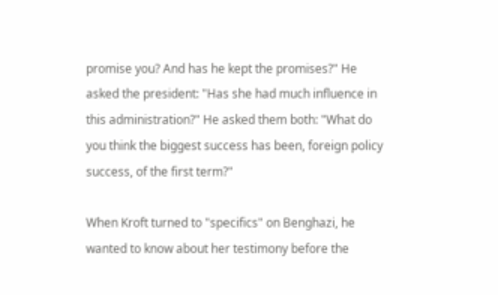promise you? And has he kept the promises?" He asked the president: "Has she had much influence in this administration?" He asked them both: "What do you think the biggest success has been, foreign policy success, of the first term?"

When Kroft turned to "specifics" on Benghazi, he wanted to know about her testimony before the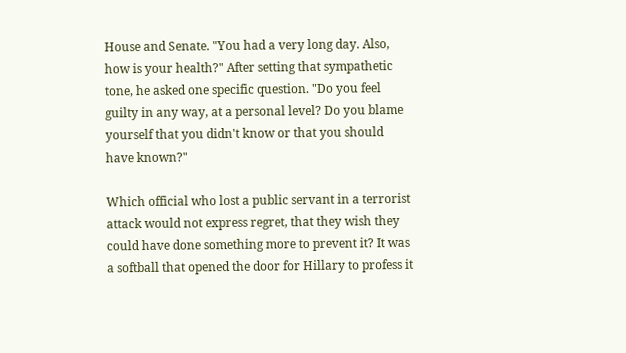House and Senate. "You had a very long day. Also, how is your health?" After setting that sympathetic tone, he asked one specific question. "Do you feel guilty in any way, at a personal level? Do you blame yourself that you didn't know or that you should have known?"

Which official who lost a public servant in a terrorist attack would not express regret, that they wish they could have done something more to prevent it? It was a softball that opened the door for Hillary to profess it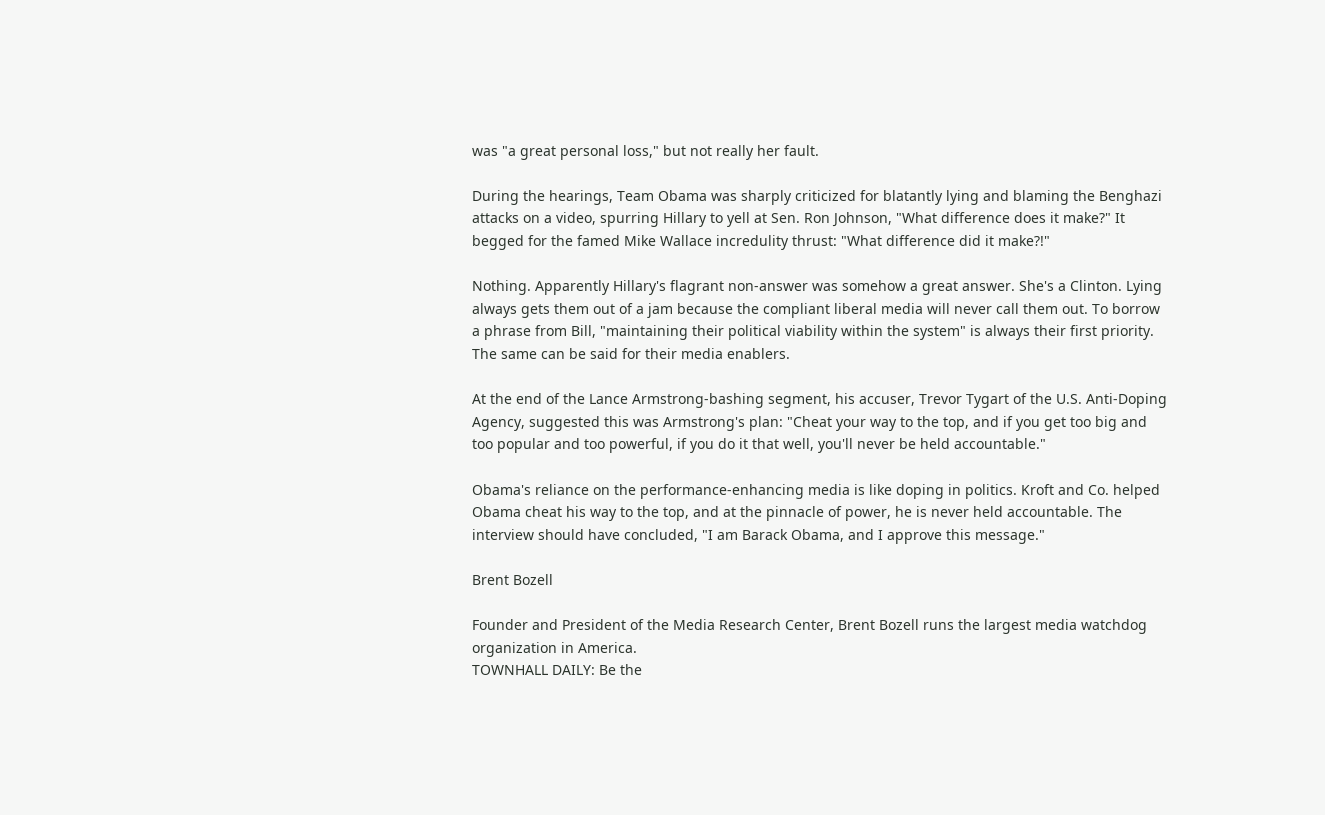was "a great personal loss," but not really her fault.

During the hearings, Team Obama was sharply criticized for blatantly lying and blaming the Benghazi attacks on a video, spurring Hillary to yell at Sen. Ron Johnson, "What difference does it make?" It begged for the famed Mike Wallace incredulity thrust: "What difference did it make?!"

Nothing. Apparently Hillary's flagrant non-answer was somehow a great answer. She's a Clinton. Lying always gets them out of a jam because the compliant liberal media will never call them out. To borrow a phrase from Bill, "maintaining their political viability within the system" is always their first priority. The same can be said for their media enablers.

At the end of the Lance Armstrong-bashing segment, his accuser, Trevor Tygart of the U.S. Anti-Doping Agency, suggested this was Armstrong's plan: "Cheat your way to the top, and if you get too big and too popular and too powerful, if you do it that well, you'll never be held accountable."

Obama's reliance on the performance-enhancing media is like doping in politics. Kroft and Co. helped Obama cheat his way to the top, and at the pinnacle of power, he is never held accountable. The interview should have concluded, "I am Barack Obama, and I approve this message."

Brent Bozell

Founder and President of the Media Research Center, Brent Bozell runs the largest media watchdog organization in America.
TOWNHALL DAILY: Be the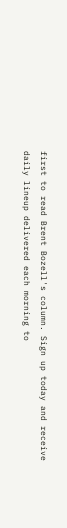first to read Brent Bozell's column. Sign up today and receive daily lineup delivered each morning to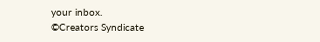your inbox.
©Creators Syndicate